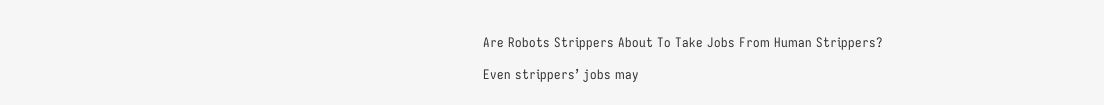Are Robots Strippers About To Take Jobs From Human Strippers?

Even strippers’ jobs may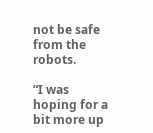not be safe from the robots.

“I was hoping for a bit more up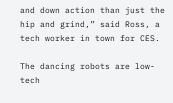and down action than just the hip and grind,” said Ross, a tech worker in town for CES.

The dancing robots are low-tech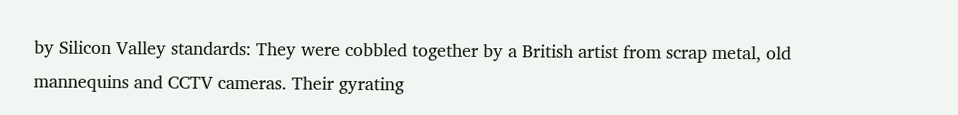by Silicon Valley standards: They were cobbled together by a British artist from scrap metal, old mannequins and CCTV cameras. Their gyrating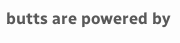butts are powered by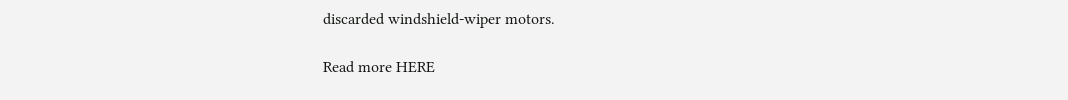discarded windshield-wiper motors.

Read more HERE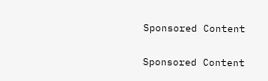Sponsored Content

Sponsored Content